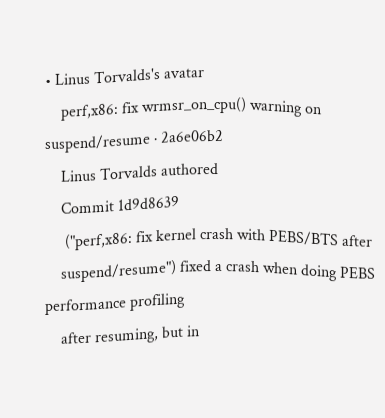• Linus Torvalds's avatar
    perf,x86: fix wrmsr_on_cpu() warning on suspend/resume · 2a6e06b2
    Linus Torvalds authored
    Commit 1d9d8639
     ("perf,x86: fix kernel crash with PEBS/BTS after
    suspend/resume") fixed a crash when doing PEBS performance profiling
    after resuming, but in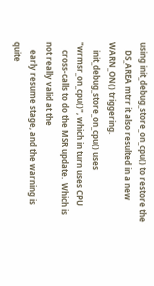using init_debug_store_on_cpu() to restore the
    DS_AREA mtrr it also resulted in a new WARN_ON() triggering.
    init_debug_store_on_cpu() uses "wrmsr_on_cpu()", which in turn uses CPU
    cross-calls to do the MSR update.  Which is not really valid at the
    early resume stage, and the warning is quite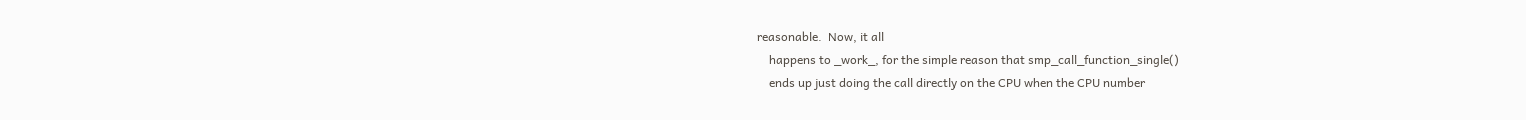reasonable.  Now, it all
    happens to _work_, for the simple reason that smp_call_function_single()
    ends up just doing the call directly on the CPU when the CPU number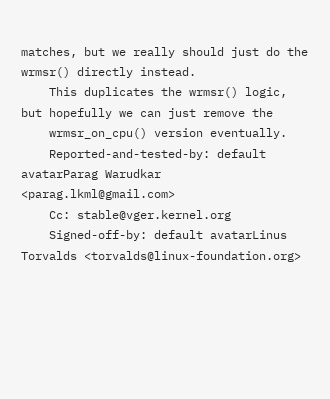matches, but we really should just do the wrmsr() directly instead.
    This duplicates the wrmsr() logic, but hopefully we can just remove the
    wrmsr_on_cpu() version eventually.
    Reported-and-tested-by: default avatarParag Warudkar <parag.lkml@gmail.com>
    Cc: stable@vger.kernel.org
    Signed-off-by: default avatarLinus Torvalds <torvalds@linux-foundation.org>